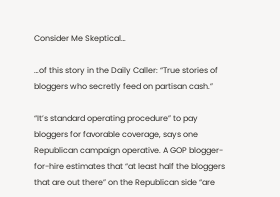Consider Me Skeptical…

…of this story in the Daily Caller: “True stories of bloggers who secretly feed on partisan cash.”

“It’s standard operating procedure” to pay bloggers for favorable coverage, says one Republican campaign operative. A GOP blogger-for-hire estimates that “at least half the bloggers that are out there” on the Republican side “are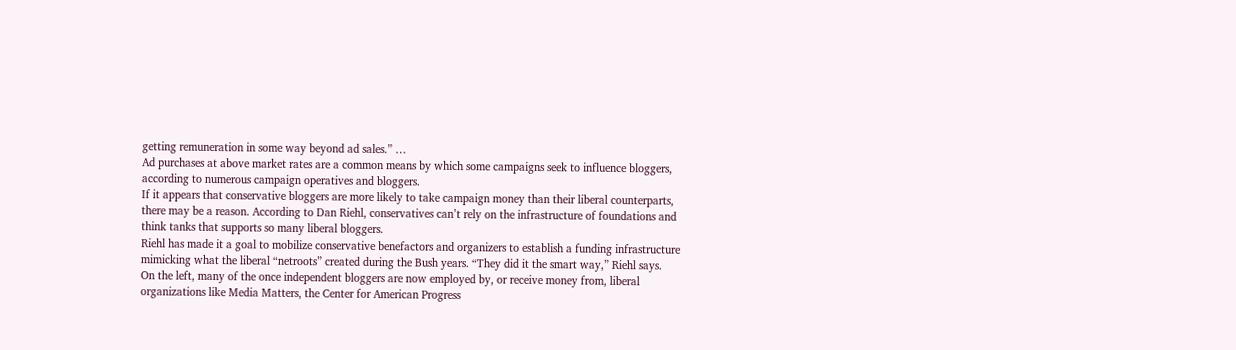getting remuneration in some way beyond ad sales.” …
Ad purchases at above market rates are a common means by which some campaigns seek to influence bloggers, according to numerous campaign operatives and bloggers.
If it appears that conservative bloggers are more likely to take campaign money than their liberal counterparts, there may be a reason. According to Dan Riehl, conservatives can’t rely on the infrastructure of foundations and think tanks that supports so many liberal bloggers.
Riehl has made it a goal to mobilize conservative benefactors and organizers to establish a funding infrastructure mimicking what the liberal “netroots” created during the Bush years. “They did it the smart way,” Riehl says.
On the left, many of the once independent bloggers are now employed by, or receive money from, liberal organizations like Media Matters, the Center for American Progress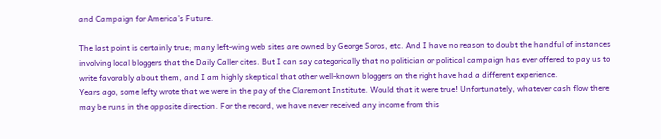and Campaign for America’s Future.

The last point is certainly true; many left-wing web sites are owned by George Soros, etc. And I have no reason to doubt the handful of instances involving local bloggers that the Daily Caller cites. But I can say categorically that no politician or political campaign has ever offered to pay us to write favorably about them, and I am highly skeptical that other well-known bloggers on the right have had a different experience.
Years ago, some lefty wrote that we were in the pay of the Claremont Institute. Would that it were true! Unfortunately, whatever cash flow there may be runs in the opposite direction. For the record, we have never received any income from this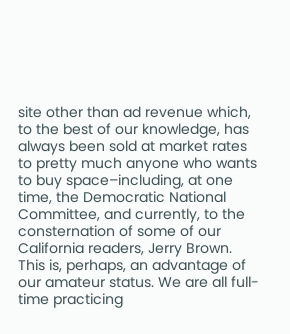site other than ad revenue which, to the best of our knowledge, has always been sold at market rates to pretty much anyone who wants to buy space–including, at one time, the Democratic National Committee, and currently, to the consternation of some of our California readers, Jerry Brown.
This is, perhaps, an advantage of our amateur status. We are all full-time practicing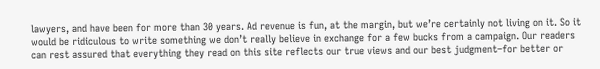lawyers, and have been for more than 30 years. Ad revenue is fun, at the margin, but we’re certainly not living on it. So it would be ridiculous to write something we don’t really believe in exchange for a few bucks from a campaign. Our readers can rest assured that everything they read on this site reflects our true views and our best judgment–for better or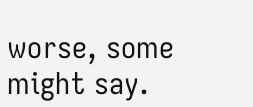worse, some might say.